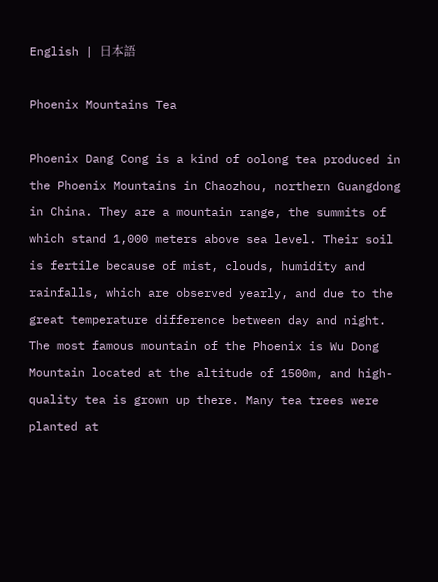English | 日本語

Phoenix Mountains Tea

Phoenix Dang Cong is a kind of oolong tea produced in the Phoenix Mountains in Chaozhou, northern Guangdong in China. They are a mountain range, the summits of which stand 1,000 meters above sea level. Their soil is fertile because of mist, clouds, humidity and rainfalls, which are observed yearly, and due to the great temperature difference between day and night. The most famous mountain of the Phoenix is Wu Dong Mountain located at the altitude of 1500m, and high-quality tea is grown up there. Many tea trees were planted at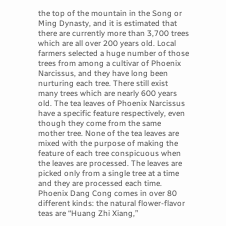the top of the mountain in the Song or Ming Dynasty, and it is estimated that there are currently more than 3,700 trees which are all over 200 years old. Local farmers selected a huge number of those trees from among a cultivar of Phoenix Narcissus, and they have long been nurturing each tree. There still exist many trees which are nearly 600 years old. The tea leaves of Phoenix Narcissus have a specific feature respectively, even though they come from the same mother tree. None of the tea leaves are mixed with the purpose of making the feature of each tree conspicuous when the leaves are processed. The leaves are picked only from a single tree at a time and they are processed each time. Phoenix Dang Cong comes in over 80 different kinds: the natural flower-flavor teas are “Huang Zhi Xiang,”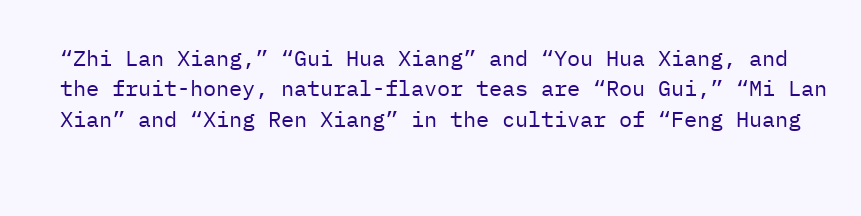“Zhi Lan Xiang,” “Gui Hua Xiang” and “You Hua Xiang, and the fruit-honey, natural-flavor teas are “Rou Gui,” “Mi Lan Xian” and “Xing Ren Xiang” in the cultivar of “Feng Huang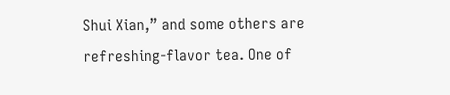Shui Xian,” and some others are refreshing-flavor tea. One of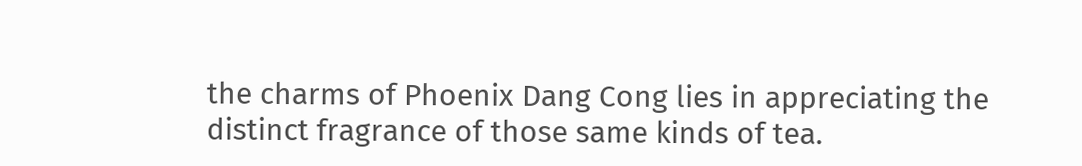the charms of Phoenix Dang Cong lies in appreciating the distinct fragrance of those same kinds of tea.